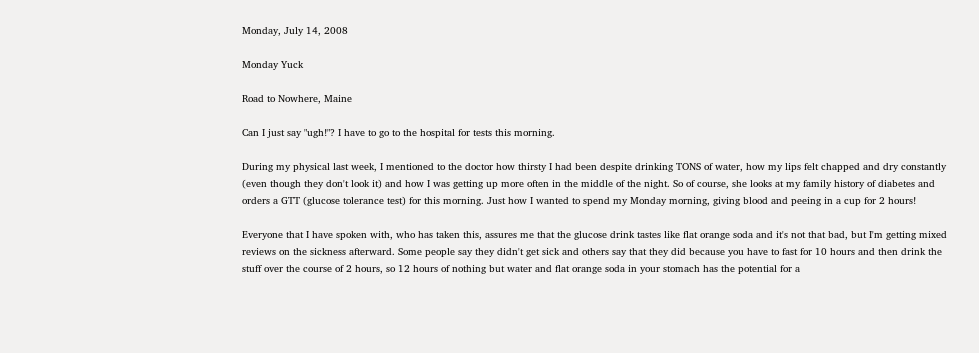Monday, July 14, 2008

Monday Yuck

Road to Nowhere, Maine

Can I just say "ugh!"? I have to go to the hospital for tests this morning.

During my physical last week, I mentioned to the doctor how thirsty I had been despite drinking TONS of water, how my lips felt chapped and dry constantly (even though they don't look it) and how I was getting up more often in the middle of the night. So of course, she looks at my family history of diabetes and orders a GTT (glucose tolerance test) for this morning. Just how I wanted to spend my Monday morning, giving blood and peeing in a cup for 2 hours!

Everyone that I have spoken with, who has taken this, assures me that the glucose drink tastes like flat orange soda and it's not that bad, but I'm getting mixed reviews on the sickness afterward. Some people say they didn't get sick and others say that they did because you have to fast for 10 hours and then drink the stuff over the course of 2 hours, so 12 hours of nothing but water and flat orange soda in your stomach has the potential for a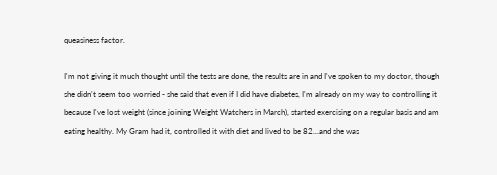queasiness factor.

I'm not giving it much thought until the tests are done, the results are in and I've spoken to my doctor, though she didn't seem too worried - she said that even if I did have diabetes, I'm already on my way to controlling it because I've lost weight (since joining Weight Watchers in March), started exercising on a regular basis and am eating healthy. My Gram had it, controlled it with diet and lived to be 82...and she was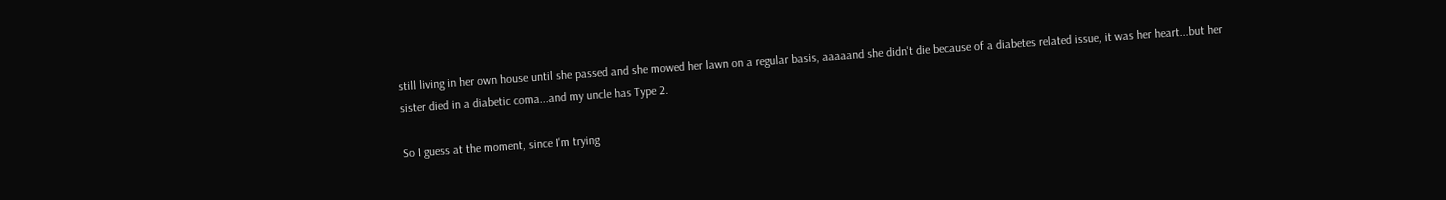still living in her own house until she passed and she mowed her lawn on a regular basis, aaaaand she didn't die because of a diabetes related issue, it was her heart...but her sister died in a diabetic coma...and my uncle has Type 2.

So I guess at the moment, since I'm trying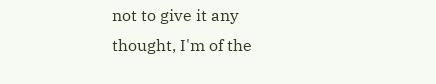not to give it any thought, I'm of the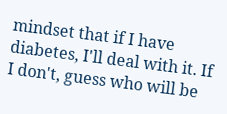mindset that if I have diabetes, I'll deal with it. If I don't, guess who will be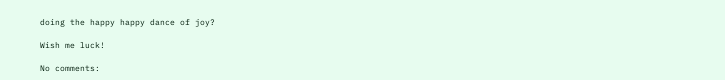doing the happy happy dance of joy?

Wish me luck!

No comments: